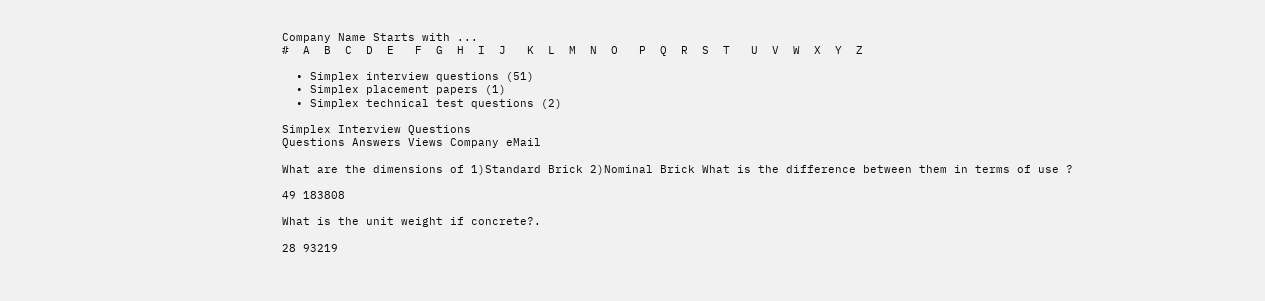Company Name Starts with ...
#  A  B  C  D  E   F  G  H  I  J   K  L  M  N  O   P  Q  R  S  T   U  V  W  X  Y  Z

  • Simplex interview questions (51)
  • Simplex placement papers (1)
  • Simplex technical test questions (2)

Simplex Interview Questions
Questions Answers Views Company eMail

What are the dimensions of 1)Standard Brick 2)Nominal Brick What is the difference between them in terms of use ?

49 183808

What is the unit weight if concrete?.

28 93219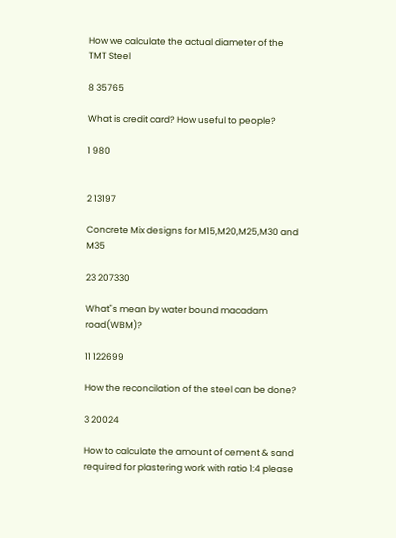How we calculate the actual diameter of the TMT Steel

8 35765

What is credit card? How useful to people?

1 980


2 13197

Concrete Mix designs for M15,M20,M25,M30 and M35

23 207330

What"s mean by water bound macadam road(WBM)?

11 122699

How the reconcilation of the steel can be done?

3 20024

How to calculate the amount of cement & sand required for plastering work with ratio 1:4 please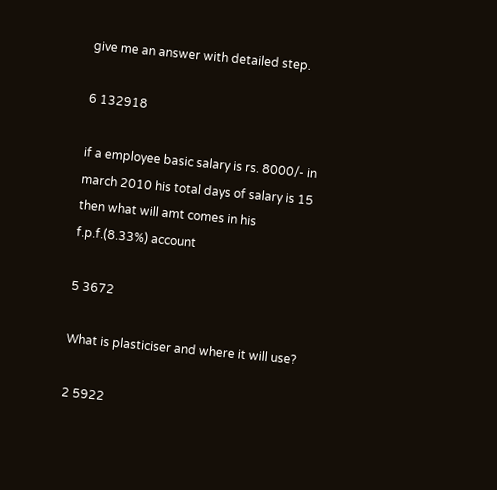give me an answer with detailed step.

6 132918

if a employee basic salary is rs. 8000/- in march 2010 his total days of salary is 15 then what will amt comes in his f.p.f.(8.33%) account

5 3672

What is plasticiser and where it will use?

2 5922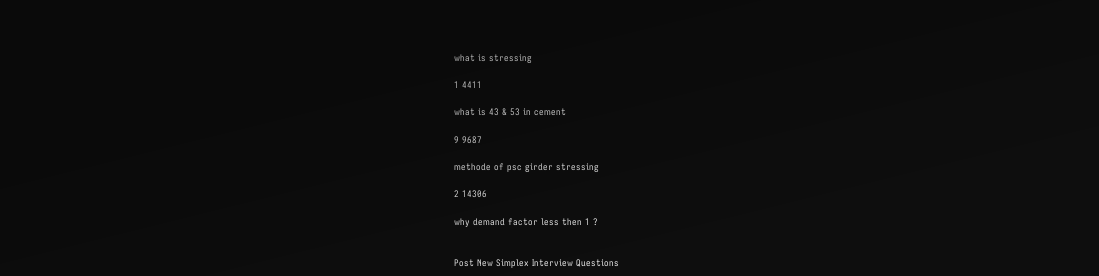what is stressing

1 4411

what is 43 & 53 in cement

9 9687

methode of psc girder stressing

2 14306

why demand factor less then 1 ?


Post New Simplex Interview Questions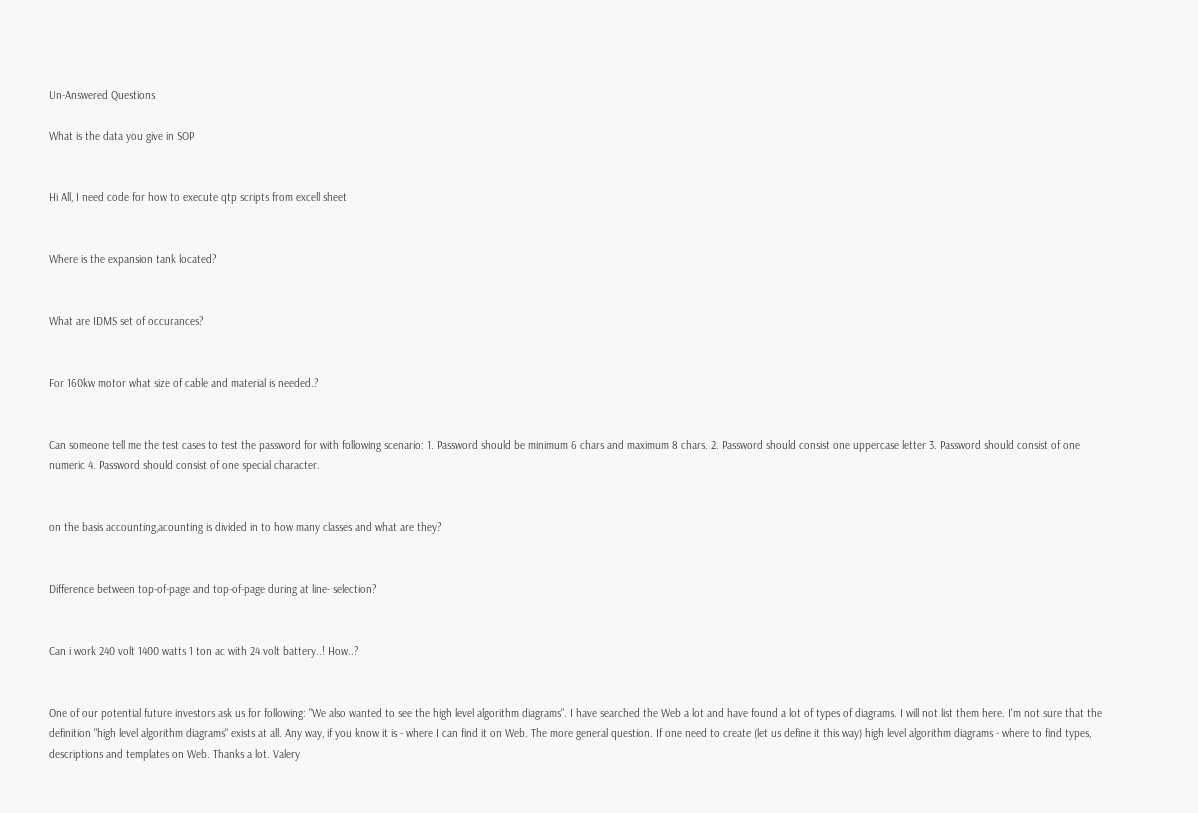Un-Answered Questions

What is the data you give in SOP


Hi All, I need code for how to execute qtp scripts from excell sheet


Where is the expansion tank located?


What are IDMS set of occurances?


For 160kw motor what size of cable and material is needed.?


Can someone tell me the test cases to test the password for with following scenario: 1. Password should be minimum 6 chars and maximum 8 chars. 2. Password should consist one uppercase letter 3. Password should consist of one numeric 4. Password should consist of one special character.


on the basis accounting,acounting is divided in to how many classes and what are they?


Difference between top-of-page and top-of-page during at line- selection?


Can i work 240 volt 1400 watts 1 ton ac with 24 volt battery..! How..?


One of our potential future investors ask us for following: "We also wanted to see the high level algorithm diagrams". I have searched the Web a lot and have found a lot of types of diagrams. I will not list them here. I'm not sure that the definition "high level algorithm diagrams" exists at all. Any way, if you know it is - where I can find it on Web. The more general question. If one need to create (let us define it this way) high level algorithm diagrams - where to find types, descriptions and templates on Web. Thanks a lot. Valery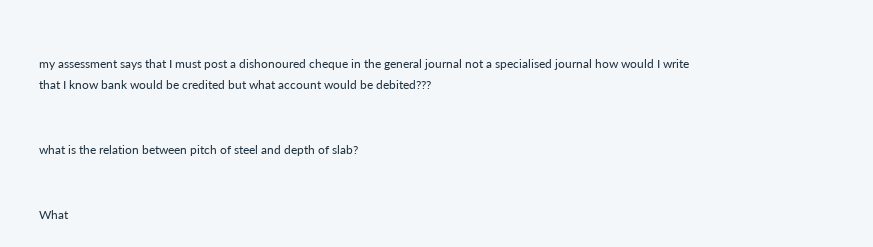my assessment says that I must post a dishonoured cheque in the general journal not a specialised journal how would I write that I know bank would be credited but what account would be debited???


what is the relation between pitch of steel and depth of slab?


What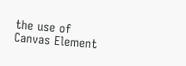the use of Canvas Element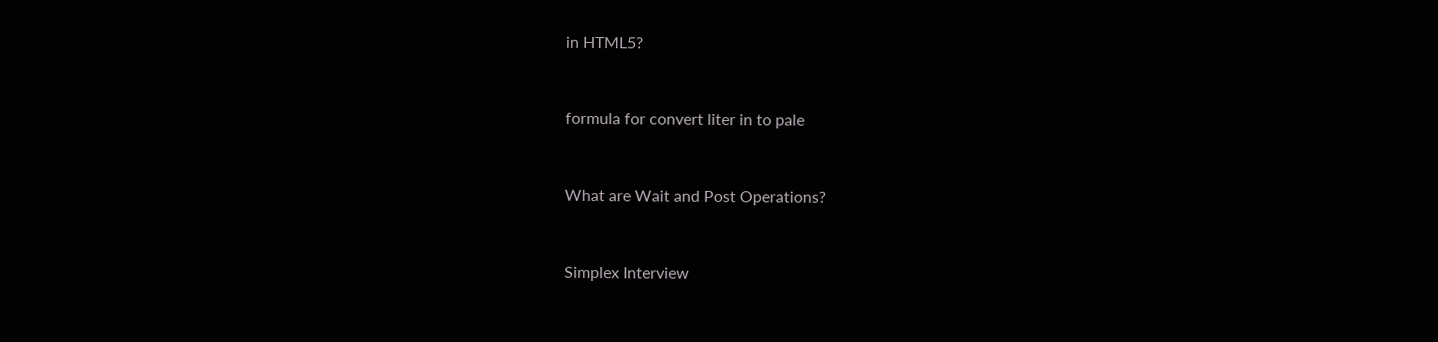in HTML5?


formula for convert liter in to pale


What are Wait and Post Operations?


Simplex Interview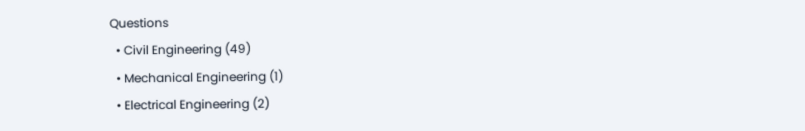Questions
  • Civil Engineering (49)
  • Mechanical Engineering (1)
  • Electrical Engineering (2)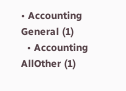• Accounting General (1)
  • Accounting AllOther (1)